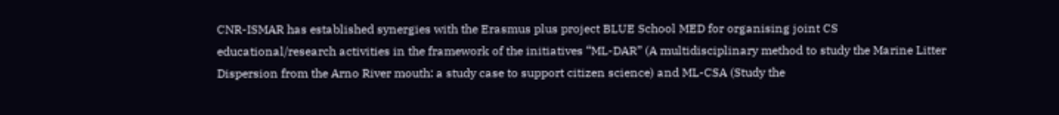CNR-ISMAR has established synergies with the Erasmus plus project BLUE School MED for organising joint CS educational/research activities in the framework of the initiatives “ML-DAR” (A multidisciplinary method to study the Marine Litter Dispersion from the Arno River mouth: a study case to support citizen science) and ML-CSA (Study the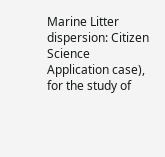Marine Litter dispersion: Citizen Science Application case), for the study of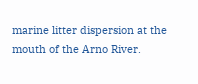marine litter dispersion at the mouth of the Arno River.